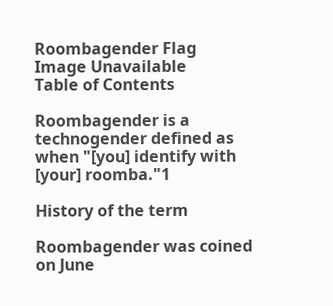Roombagender Flag
Image Unavailable
Table of Contents

Roombagender is a technogender defined as when "[you] identify with [your] roomba."1

History of the term

Roombagender was coined on June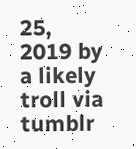25, 2019 by a likely troll via tumblr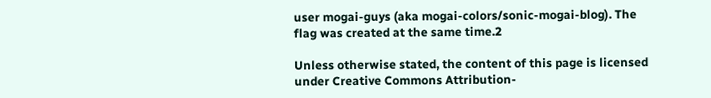user mogai-guys (aka mogai-colors/sonic-mogai-blog). The flag was created at the same time.2

Unless otherwise stated, the content of this page is licensed under Creative Commons Attribution-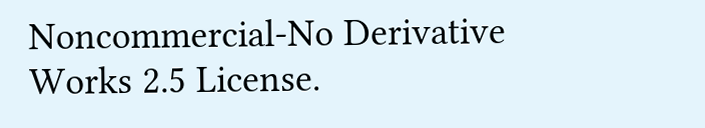Noncommercial-No Derivative Works 2.5 License.